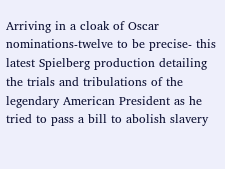Arriving in a cloak of Oscar nominations-twelve to be precise- this latest Spielberg production detailing the trials and tribulations of the legendary American President as he tried to pass a bill to abolish slavery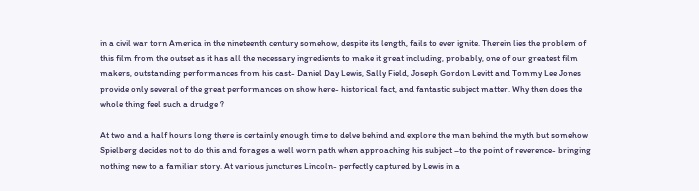in a civil war torn America in the nineteenth century somehow, despite its length, fails to ever ignite. Therein lies the problem of this film from the outset as it has all the necessary ingredients to make it great including, probably, one of our greatest film makers, outstanding performances from his cast- Daniel Day Lewis, Sally Field, Joseph Gordon Levitt and Tommy Lee Jones provide only several of the great performances on show here- historical fact, and fantastic subject matter. Why then does the whole thing feel such a drudge ?

At two and a half hours long there is certainly enough time to delve behind and explore the man behind the myth but somehow Spielberg decides not to do this and forages a well worn path when approaching his subject –to the point of reverence- bringing nothing new to a familiar story. At various junctures Lincoln- perfectly captured by Lewis in a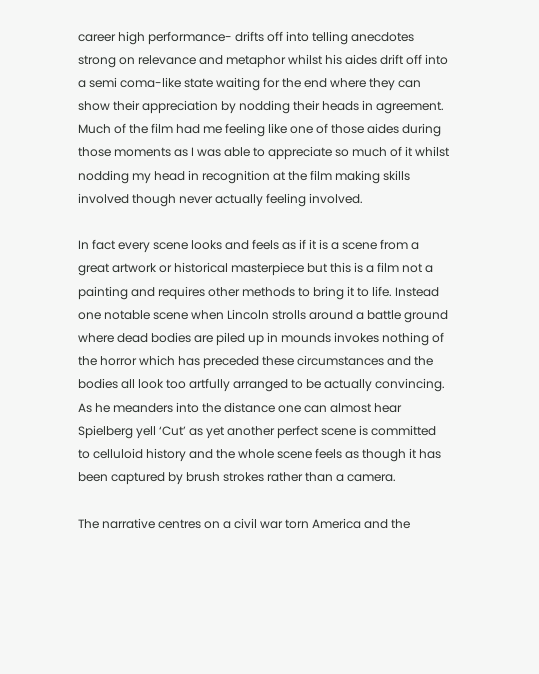career high performance- drifts off into telling anecdotes strong on relevance and metaphor whilst his aides drift off into a semi coma-like state waiting for the end where they can show their appreciation by nodding their heads in agreement. Much of the film had me feeling like one of those aides during those moments as I was able to appreciate so much of it whilst nodding my head in recognition at the film making skills involved though never actually feeling involved.

In fact every scene looks and feels as if it is a scene from a great artwork or historical masterpiece but this is a film not a painting and requires other methods to bring it to life. Instead one notable scene when Lincoln strolls around a battle ground where dead bodies are piled up in mounds invokes nothing of the horror which has preceded these circumstances and the bodies all look too artfully arranged to be actually convincing. As he meanders into the distance one can almost hear Spielberg yell ‘Cut’ as yet another perfect scene is committed to celluloid history and the whole scene feels as though it has been captured by brush strokes rather than a camera.

The narrative centres on a civil war torn America and the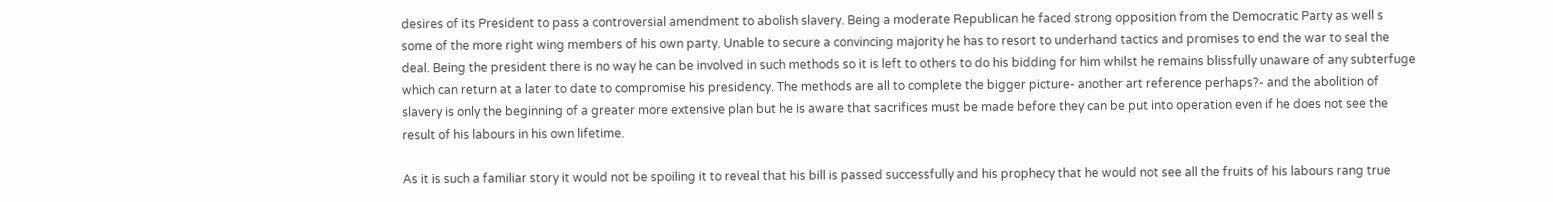desires of its President to pass a controversial amendment to abolish slavery. Being a moderate Republican he faced strong opposition from the Democratic Party as well s some of the more right wing members of his own party. Unable to secure a convincing majority he has to resort to underhand tactics and promises to end the war to seal the deal. Being the president there is no way he can be involved in such methods so it is left to others to do his bidding for him whilst he remains blissfully unaware of any subterfuge which can return at a later to date to compromise his presidency. The methods are all to complete the bigger picture- another art reference perhaps?- and the abolition of slavery is only the beginning of a greater more extensive plan but he is aware that sacrifices must be made before they can be put into operation even if he does not see the result of his labours in his own lifetime.

As it is such a familiar story it would not be spoiling it to reveal that his bill is passed successfully and his prophecy that he would not see all the fruits of his labours rang true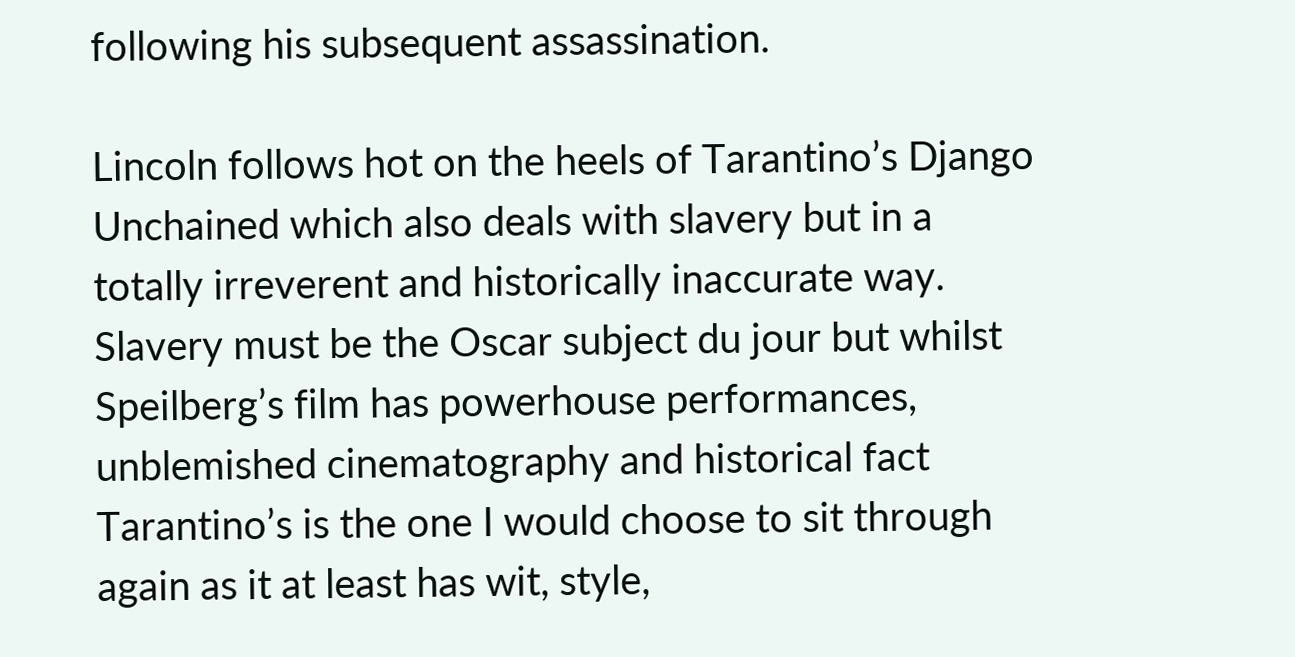following his subsequent assassination.

Lincoln follows hot on the heels of Tarantino’s Django Unchained which also deals with slavery but in a totally irreverent and historically inaccurate way. Slavery must be the Oscar subject du jour but whilst Speilberg’s film has powerhouse performances, unblemished cinematography and historical fact Tarantino’s is the one I would choose to sit through again as it at least has wit, style,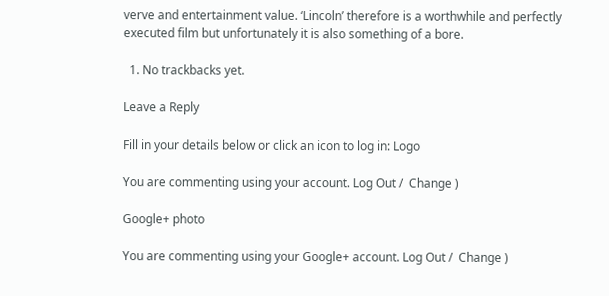verve and entertainment value. ‘Lincoln’ therefore is a worthwhile and perfectly executed film but unfortunately it is also something of a bore.

  1. No trackbacks yet.

Leave a Reply

Fill in your details below or click an icon to log in: Logo

You are commenting using your account. Log Out /  Change )

Google+ photo

You are commenting using your Google+ account. Log Out /  Change )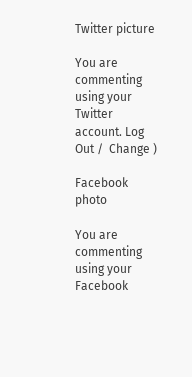Twitter picture

You are commenting using your Twitter account. Log Out /  Change )

Facebook photo

You are commenting using your Facebook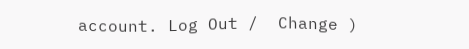account. Log Out /  Change )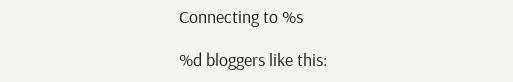Connecting to %s

%d bloggers like this: